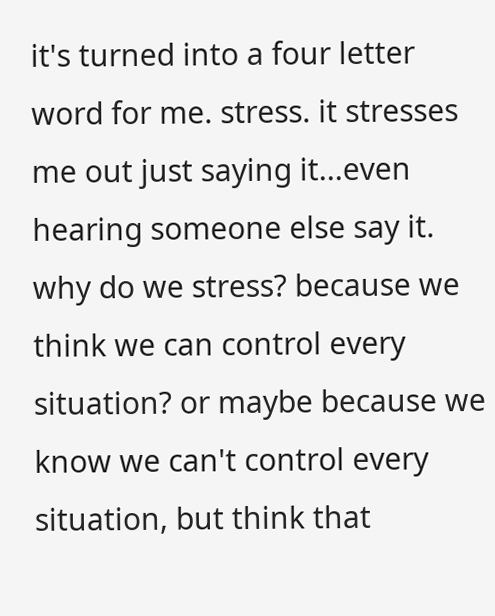it's turned into a four letter word for me. stress. it stresses me out just saying it...even hearing someone else say it. why do we stress? because we think we can control every situation? or maybe because we know we can't control every situation, but think that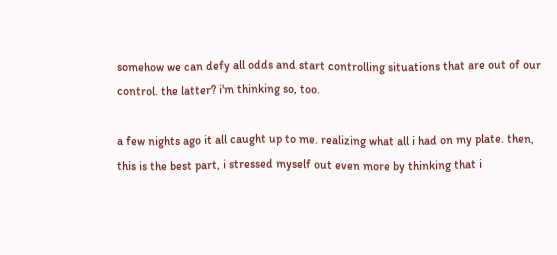somehow we can defy all odds and start controlling situations that are out of our control. the latter? i'm thinking so, too.

a few nights ago it all caught up to me. realizing what all i had on my plate. then, this is the best part, i stressed myself out even more by thinking that i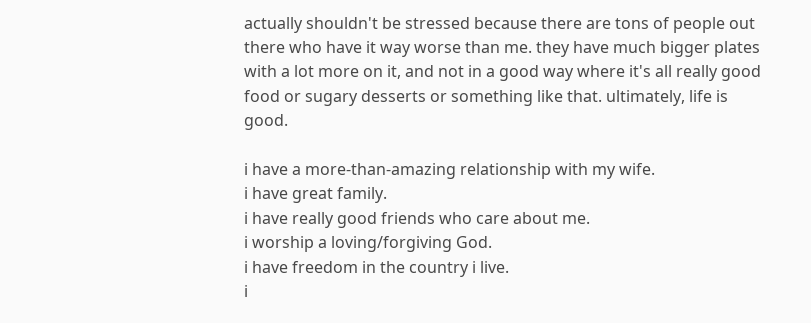actually shouldn't be stressed because there are tons of people out there who have it way worse than me. they have much bigger plates with a lot more on it, and not in a good way where it's all really good food or sugary desserts or something like that. ultimately, life is good.

i have a more-than-amazing relationship with my wife.
i have great family.
i have really good friends who care about me.
i worship a loving/forgiving God.
i have freedom in the country i live.
i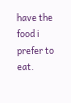have the food i prefer to eat.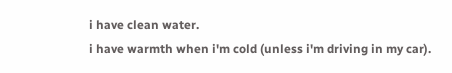i have clean water.
i have warmth when i'm cold (unless i'm driving in my car).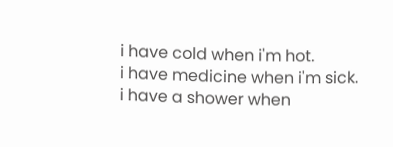i have cold when i'm hot.
i have medicine when i'm sick.
i have a shower when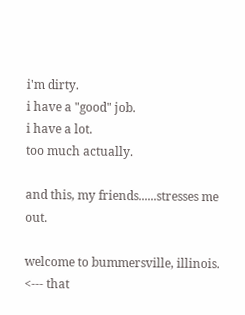i'm dirty.
i have a "good" job.
i have a lot.
too much actually.

and this, my friends......stresses me out.

welcome to bummersville, illinois. <--- that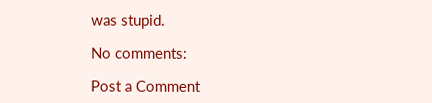was stupid.

No comments:

Post a Comment